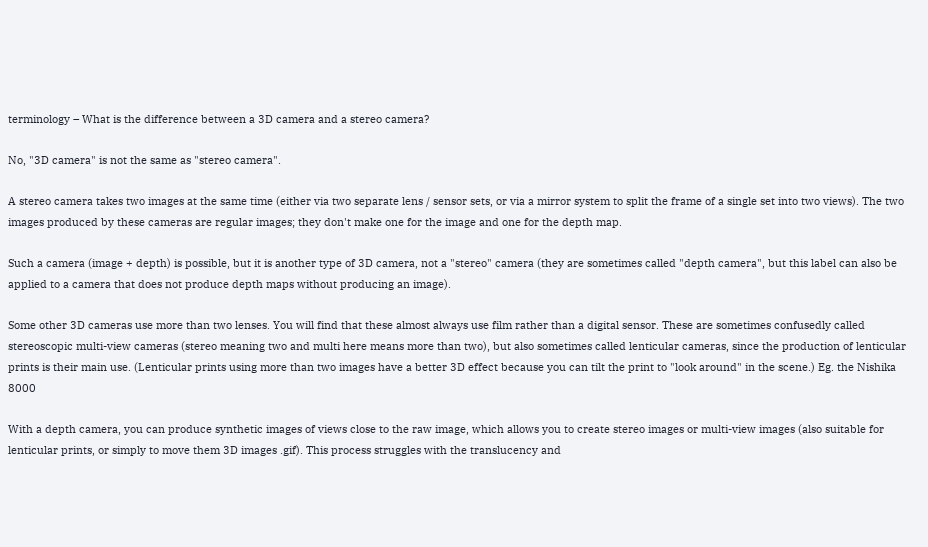terminology – What is the difference between a 3D camera and a stereo camera?

No, "3D camera" is not the same as "stereo camera".

A stereo camera takes two images at the same time (either via two separate lens / sensor sets, or via a mirror system to split the frame of a single set into two views). The two images produced by these cameras are regular images; they don't make one for the image and one for the depth map.

Such a camera (image + depth) is possible, but it is another type of 3D camera, not a "stereo" camera (they are sometimes called "depth camera", but this label can also be applied to a camera that does not produce depth maps without producing an image).

Some other 3D cameras use more than two lenses. You will find that these almost always use film rather than a digital sensor. These are sometimes confusedly called stereoscopic multi-view cameras (stereo meaning two and multi here means more than two), but also sometimes called lenticular cameras, since the production of lenticular prints is their main use. (Lenticular prints using more than two images have a better 3D effect because you can tilt the print to "look around" in the scene.) Eg. the Nishika 8000

With a depth camera, you can produce synthetic images of views close to the raw image, which allows you to create stereo images or multi-view images (also suitable for lenticular prints, or simply to move them 3D images .gif). This process struggles with the translucency and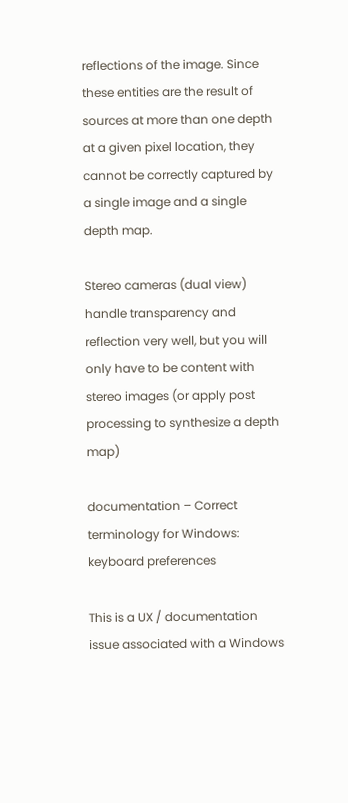reflections of the image. Since these entities are the result of sources at more than one depth at a given pixel location, they cannot be correctly captured by a single image and a single depth map.

Stereo cameras (dual view) handle transparency and reflection very well, but you will only have to be content with stereo images (or apply post processing to synthesize a depth map)

documentation – Correct terminology for Windows: keyboard preferences

This is a UX / documentation issue associated with a Windows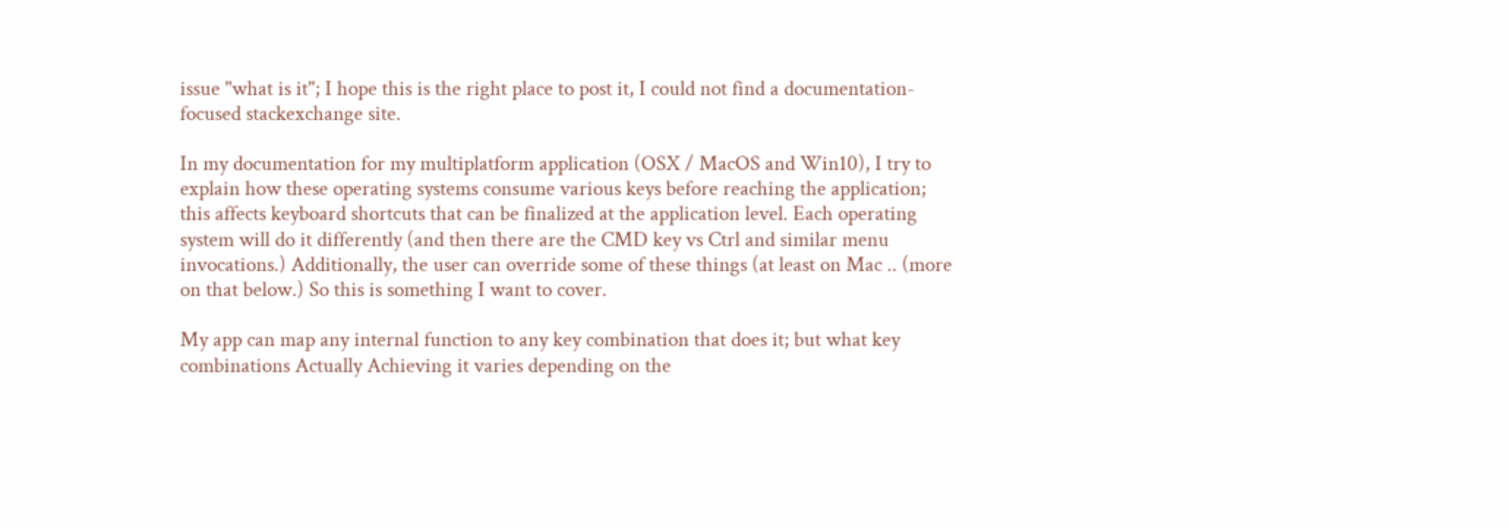issue "what is it"; I hope this is the right place to post it, I could not find a documentation-focused stackexchange site.

In my documentation for my multiplatform application (OSX / MacOS and Win10), I try to explain how these operating systems consume various keys before reaching the application; this affects keyboard shortcuts that can be finalized at the application level. Each operating system will do it differently (and then there are the CMD key vs Ctrl and similar menu invocations.) Additionally, the user can override some of these things (at least on Mac .. (more on that below.) So this is something I want to cover.

My app can map any internal function to any key combination that does it; but what key combinations Actually Achieving it varies depending on the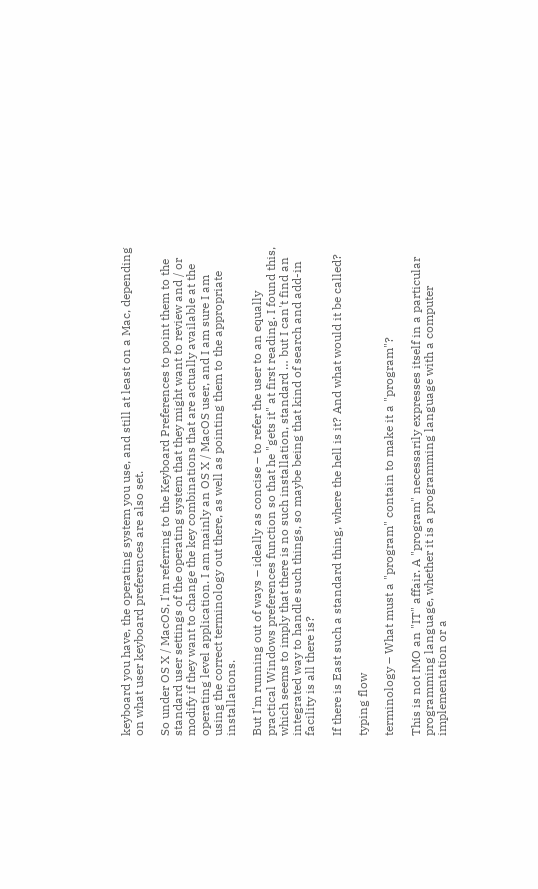keyboard you have, the operating system you use, and still at least on a Mac, depending on what user keyboard preferences are also set.

So under OS X / MacOS, I'm referring to the Keyboard Preferences to point them to the standard user settings of the operating system that they might want to review and / or modify if they want to change the key combinations that are actually available at the operating level application. I am mainly an OS X / MacOS user, and I am sure I am using the correct terminology out there, as well as pointing them to the appropriate installations.

But I'm running out of ways – ideally as concise – to refer the user to an equally practical Windows preferences function so that he "gets it" at first reading. I found this, which seems to imply that there is no such installation, standard … but I can't find an integrated way to handle such things, so maybe being that kind of search and add-in facility is all there is?

If there is East such a standard thing, where the hell is it? And what would it be called?

typing flow

terminology – What must a "program" contain to make it a "program"?

This is not IMO an "IT" affair. A "program" necessarily expresses itself in a particular programming language, whether it is a programming language with a computer implementation or a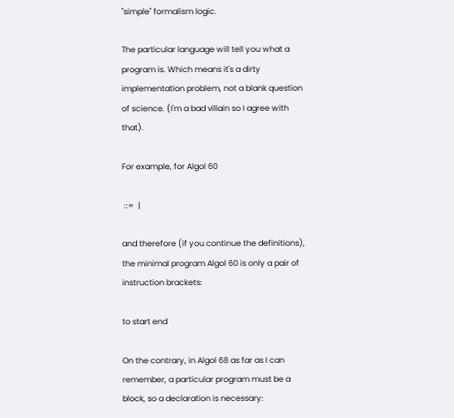"simple" formalism logic.

The particular language will tell you what a program is. Which means it's a dirty implementation problem, not a blank question of science. (I'm a bad villain so I agree with that).

For example, for Algol 60

 ::=  |

and therefore (if you continue the definitions), the minimal program Algol 60 is only a pair of instruction brackets:

to start end

On the contrary, in Algol 68 as far as I can remember, a particular program must be a block, so a declaration is necessary: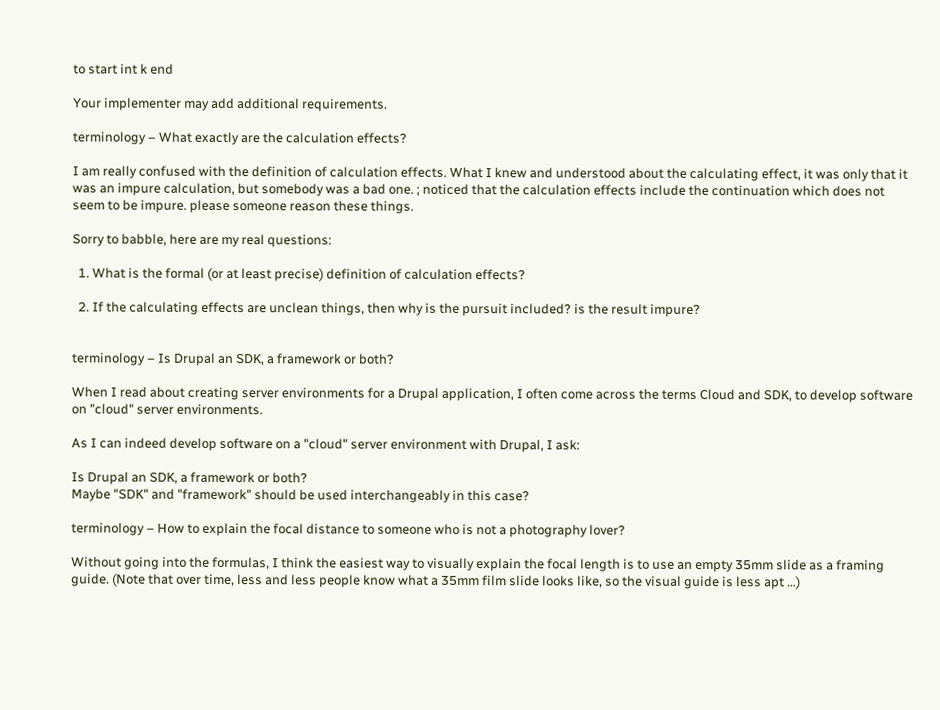to start int k end

Your implementer may add additional requirements.

terminology – What exactly are the calculation effects?

I am really confused with the definition of calculation effects. What I knew and understood about the calculating effect, it was only that it was an impure calculation, but somebody was a bad one. ; noticed that the calculation effects include the continuation which does not seem to be impure. please someone reason these things.

Sorry to babble, here are my real questions:

  1. What is the formal (or at least precise) definition of calculation effects?

  2. If the calculating effects are unclean things, then why is the pursuit included? is the result impure?


terminology – Is Drupal an SDK, a framework or both?

When I read about creating server environments for a Drupal application, I often come across the terms Cloud and SDK, to develop software on "cloud" server environments.

As I can indeed develop software on a "cloud" server environment with Drupal, I ask:

Is Drupal an SDK, a framework or both?
Maybe "SDK" and "framework" should be used interchangeably in this case?

terminology – How to explain the focal distance to someone who is not a photography lover?

Without going into the formulas, I think the easiest way to visually explain the focal length is to use an empty 35mm slide as a framing guide. (Note that over time, less and less people know what a 35mm film slide looks like, so the visual guide is less apt …)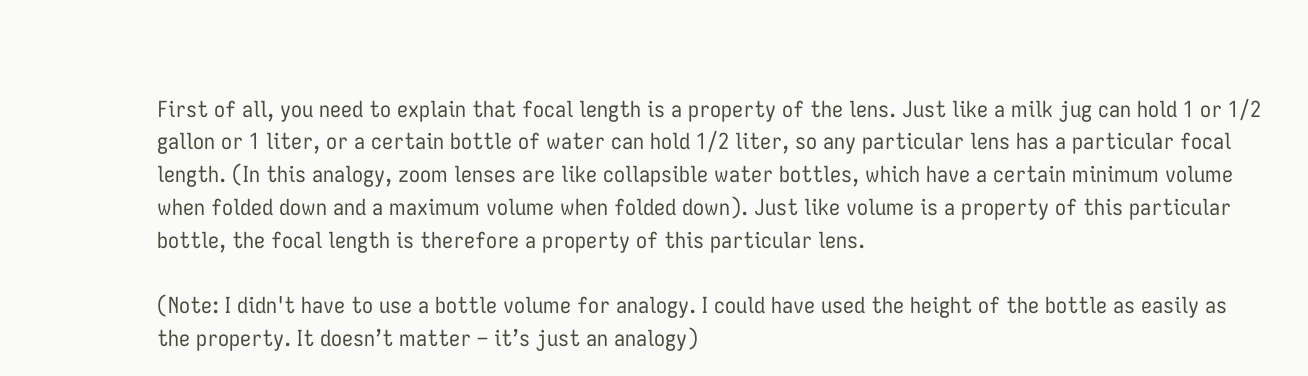First of all, you need to explain that focal length is a property of the lens. Just like a milk jug can hold 1 or 1/2 gallon or 1 liter, or a certain bottle of water can hold 1/2 liter, so any particular lens has a particular focal length. (In this analogy, zoom lenses are like collapsible water bottles, which have a certain minimum volume when folded down and a maximum volume when folded down). Just like volume is a property of this particular bottle, the focal length is therefore a property of this particular lens.

(Note: I didn't have to use a bottle volume for analogy. I could have used the height of the bottle as easily as the property. It doesn’t matter – it’s just an analogy)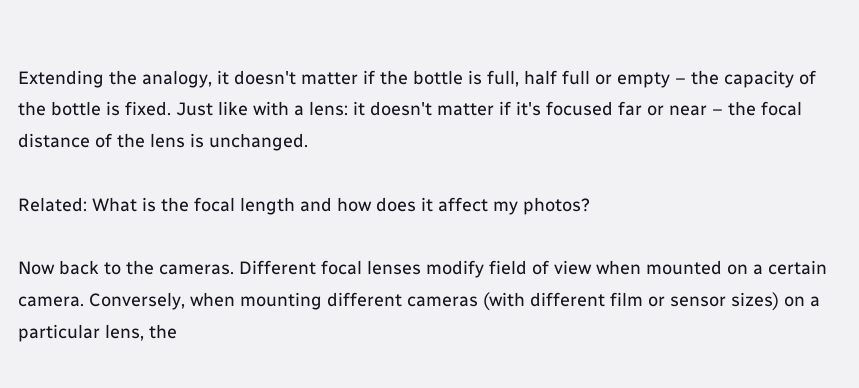Extending the analogy, it doesn't matter if the bottle is full, half full or empty – the capacity of the bottle is fixed. Just like with a lens: it doesn't matter if it's focused far or near – the focal distance of the lens is unchanged.

Related: What is the focal length and how does it affect my photos?

Now back to the cameras. Different focal lenses modify field of view when mounted on a certain camera. Conversely, when mounting different cameras (with different film or sensor sizes) on a particular lens, the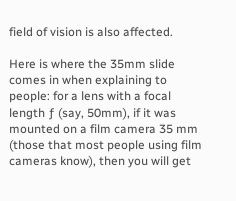field of vision is also affected.

Here is where the 35mm slide comes in when explaining to people: for a lens with a focal length ƒ (say, 50mm), if it was mounted on a film camera 35 mm (those that most people using film cameras know), then you will get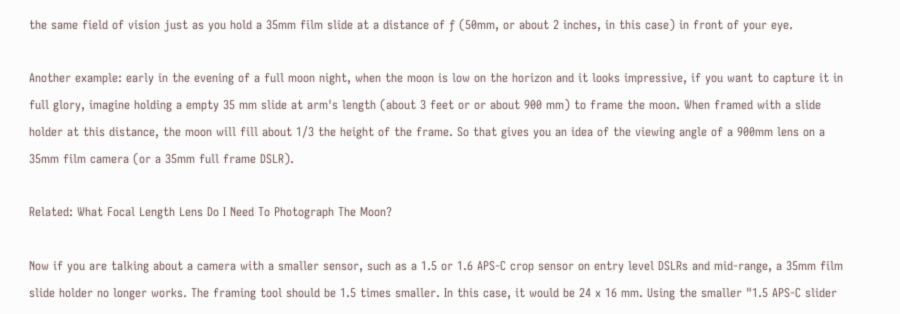the same field of vision just as you hold a 35mm film slide at a distance of ƒ (50mm, or about 2 inches, in this case) in front of your eye.

Another example: early in the evening of a full moon night, when the moon is low on the horizon and it looks impressive, if you want to capture it in full glory, imagine holding a empty 35 mm slide at arm's length (about 3 feet or or about 900 mm) to frame the moon. When framed with a slide holder at this distance, the moon will fill about 1/3 the height of the frame. So that gives you an idea of the viewing angle of a 900mm lens on a 35mm film camera (or a 35mm full frame DSLR).

Related: What Focal Length Lens Do I Need To Photograph The Moon?

Now if you are talking about a camera with a smaller sensor, such as a 1.5 or 1.6 APS-C crop sensor on entry level DSLRs and mid-range, a 35mm film slide holder no longer works. The framing tool should be 1.5 times smaller. In this case, it would be 24 x 16 mm. Using the smaller "1.5 APS-C slider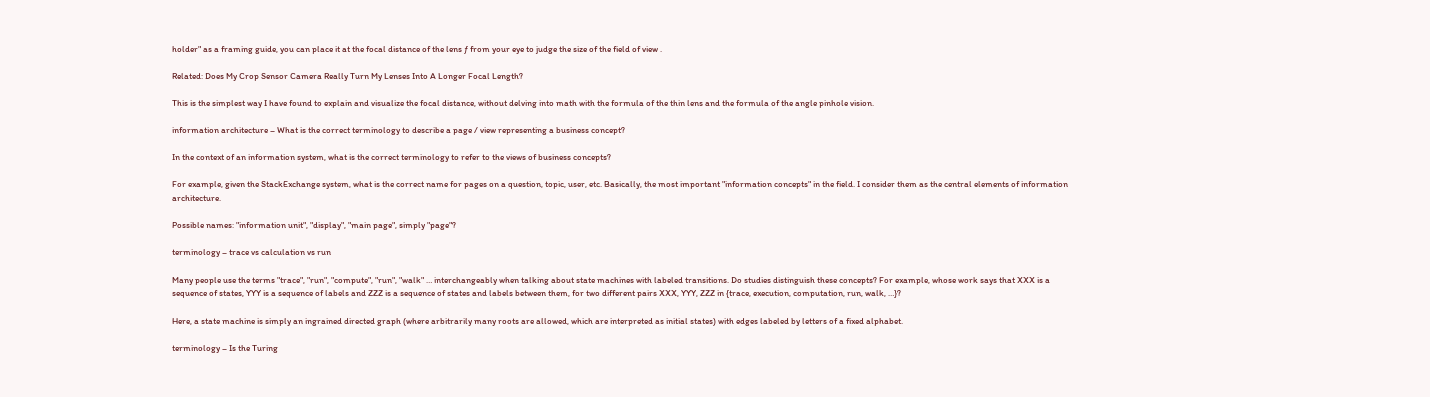holder" as a framing guide, you can place it at the focal distance of the lens ƒ from your eye to judge the size of the field of view .

Related: Does My Crop Sensor Camera Really Turn My Lenses Into A Longer Focal Length?

This is the simplest way I have found to explain and visualize the focal distance, without delving into math with the formula of the thin lens and the formula of the angle pinhole vision.

information architecture – What is the correct terminology to describe a page / view representing a business concept?

In the context of an information system, what is the correct terminology to refer to the views of business concepts?

For example, given the StackExchange system, what is the correct name for pages on a question, topic, user, etc. Basically, the most important "information concepts" in the field. I consider them as the central elements of information architecture.

Possible names: "information unit", "display", "main page", simply "page"?

terminology – trace vs calculation vs run

Many people use the terms "trace", "run", "compute", "run", "walk" … interchangeably when talking about state machines with labeled transitions. Do studies distinguish these concepts? For example, whose work says that XXX is a sequence of states, YYY is a sequence of labels and ZZZ is a sequence of states and labels between them, for two different pairs XXX, YYY, ZZZ in {trace, execution, computation, run, walk, …}?

Here, a state machine is simply an ingrained directed graph (where arbitrarily many roots are allowed, which are interpreted as initial states) with edges labeled by letters of a fixed alphabet.

terminology – Is the Turing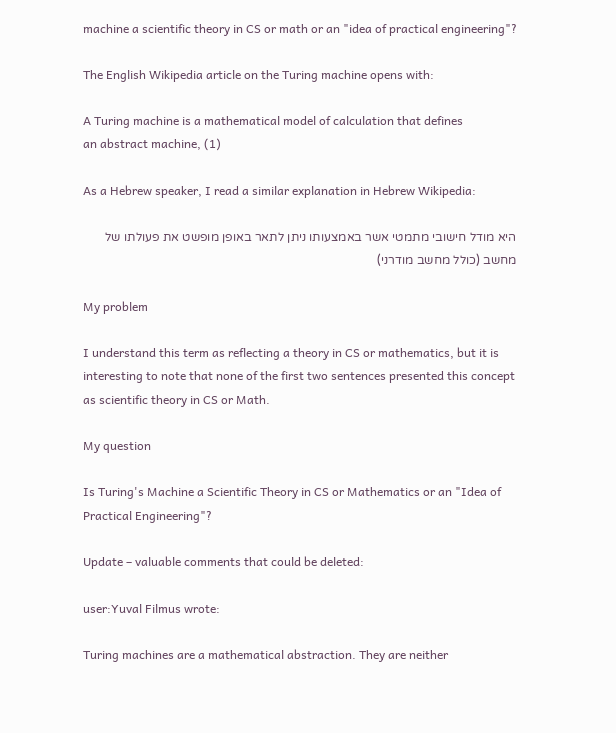machine a scientific theory in CS or math or an "idea of practical engineering"?

The English Wikipedia article on the Turing machine opens with:

A Turing machine is a mathematical model of calculation that defines
an abstract machine, (1)

As a Hebrew speaker, I read a similar explanation in Hebrew Wikipedia:

היא מודל חישובי מתמטי אשר באמצעותו ניתן לתאר באופן מופשט את פעולתו של
מחשב (כולל מחשב מודרני)

My problem

I understand this term as reflecting a theory in CS or mathematics, but it is interesting to note that none of the first two sentences presented this concept as scientific theory in CS or Math.

My question

Is Turing's Machine a Scientific Theory in CS or Mathematics or an "Idea of Practical Engineering"?

Update – valuable comments that could be deleted:

user:Yuval Filmus wrote:

Turing machines are a mathematical abstraction. They are neither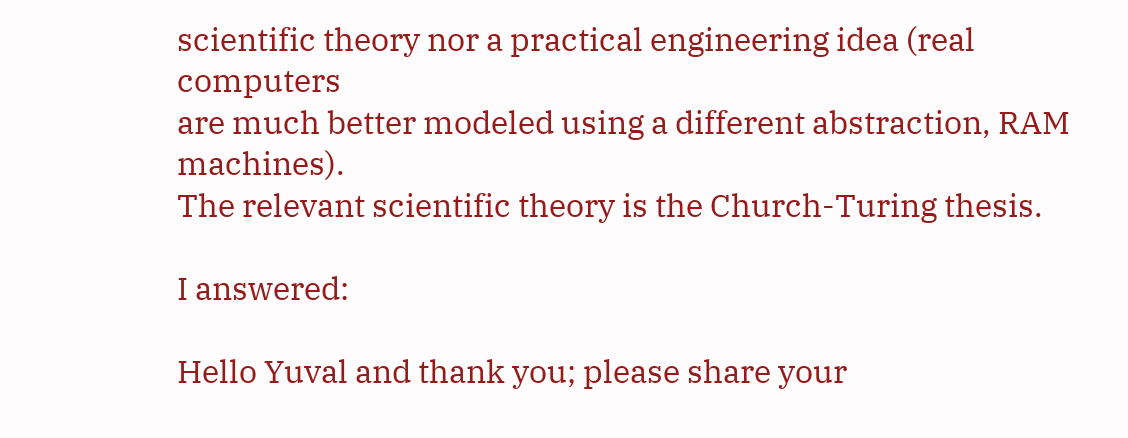scientific theory nor a practical engineering idea (real computers
are much better modeled using a different abstraction, RAM machines).
The relevant scientific theory is the Church-Turing thesis.

I answered:

Hello Yuval and thank you; please share your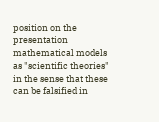position on the presentation
mathematical models as "scientific theories" in the sense that these
can be falsified in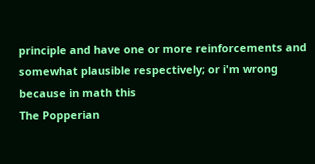principle and have one or more reinforcements and
somewhat plausible respectively; or i'm wrong because in math this
The Popperian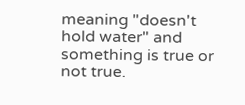meaning "doesn't hold water" and something is true or
not true.